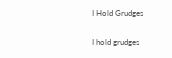I Hold Grudges

I hold grudges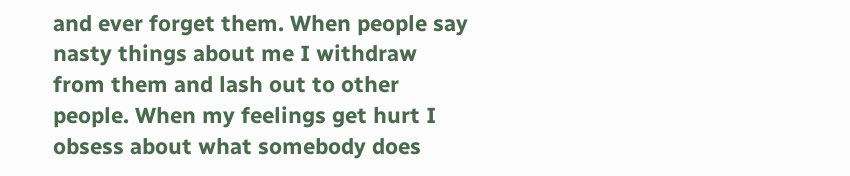and ever forget them. When people say nasty things about me I withdraw from them and lash out to other people. When my feelings get hurt I obsess about what somebody does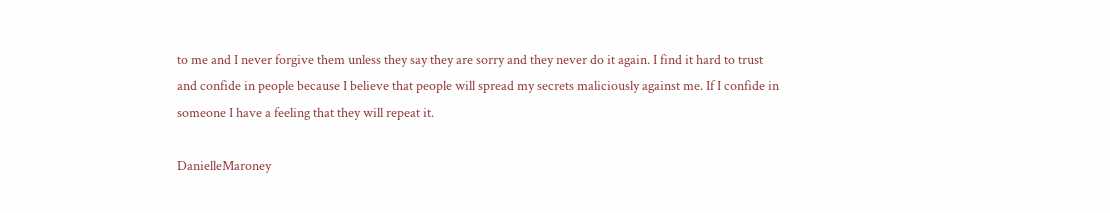to me and I never forgive them unless they say they are sorry and they never do it again. I find it hard to trust and confide in people because I believe that people will spread my secrets maliciously against me. If I confide in someone I have a feeling that they will repeat it.

DanielleMaroney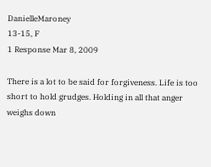DanielleMaroney
13-15, F
1 Response Mar 8, 2009

There is a lot to be said for forgiveness. Life is too short to hold grudges. Holding in all that anger weighs down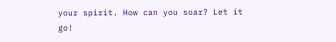your spirit. How can you soar? Let it go!